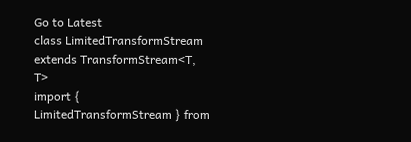Go to Latest
class LimitedTransformStream
extends TransformStream<T, T>
import { LimitedTransformStream } from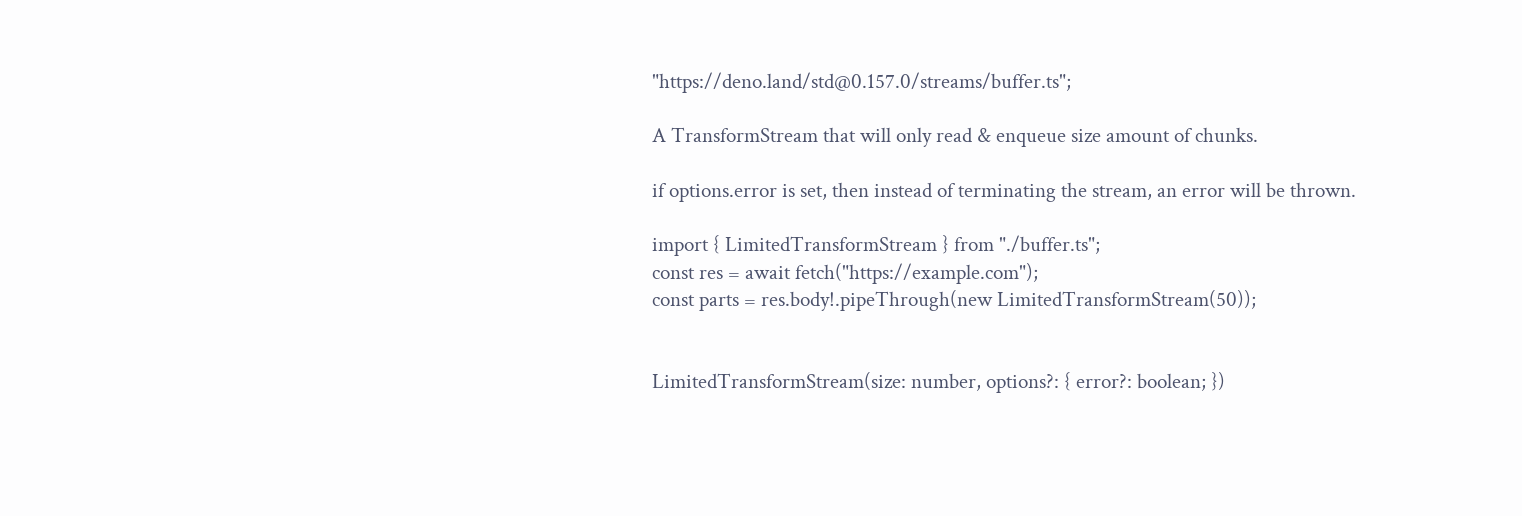"https://deno.land/std@0.157.0/streams/buffer.ts";

A TransformStream that will only read & enqueue size amount of chunks.

if options.error is set, then instead of terminating the stream, an error will be thrown.

import { LimitedTransformStream } from "./buffer.ts";
const res = await fetch("https://example.com");
const parts = res.body!.pipeThrough(new LimitedTransformStream(50));


LimitedTransformStream(size: number, options?: { error?: boolean; })